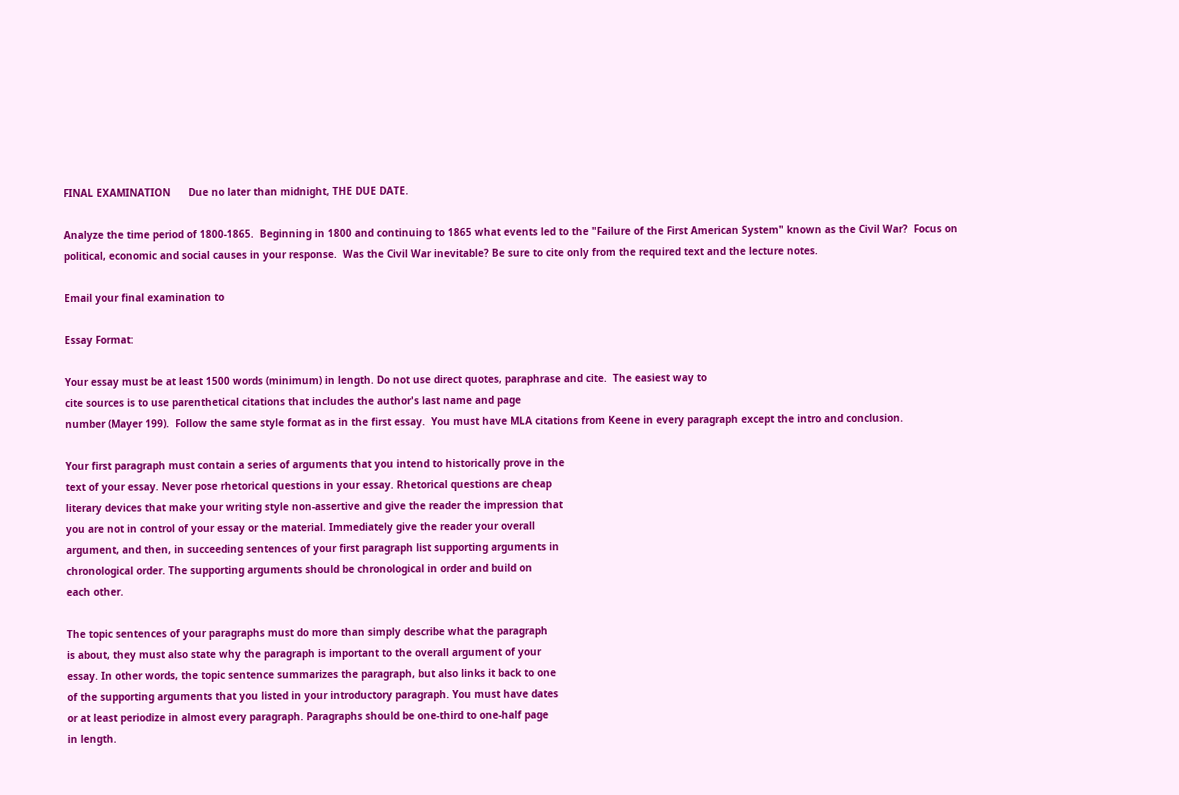FINAL EXAMINATION      Due no later than midnight, THE DUE DATE.

Analyze the time period of 1800-1865.  Beginning in 1800 and continuing to 1865 what events led to the "Failure of the First American System" known as the Civil War?  Focus on political, economic and social causes in your response.  Was the Civil War inevitable? Be sure to cite only from the required text and the lecture notes.

Email your final examination to

Essay Format:

Your essay must be at least 1500 words (minimum) in length. Do not use direct quotes, paraphrase and cite.  The easiest way to
cite sources is to use parenthetical citations that includes the author's last name and page
number (Mayer 199).  Follow the same style format as in the first essay.  You must have MLA citations from Keene in every paragraph except the intro and conclusion.

Your first paragraph must contain a series of arguments that you intend to historically prove in the
text of your essay. Never pose rhetorical questions in your essay. Rhetorical questions are cheap
literary devices that make your writing style non-assertive and give the reader the impression that
you are not in control of your essay or the material. Immediately give the reader your overall
argument, and then, in succeeding sentences of your first paragraph list supporting arguments in
chronological order. The supporting arguments should be chronological in order and build on
each other.

The topic sentences of your paragraphs must do more than simply describe what the paragraph
is about, they must also state why the paragraph is important to the overall argument of your
essay. In other words, the topic sentence summarizes the paragraph, but also links it back to one
of the supporting arguments that you listed in your introductory paragraph. You must have dates
or at least periodize in almost every paragraph. Paragraphs should be one-third to one-half page
in length.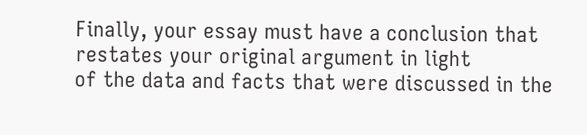Finally, your essay must have a conclusion that restates your original argument in light
of the data and facts that were discussed in the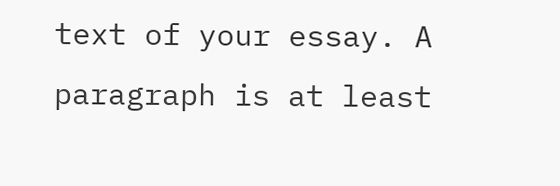text of your essay. A paragraph is at least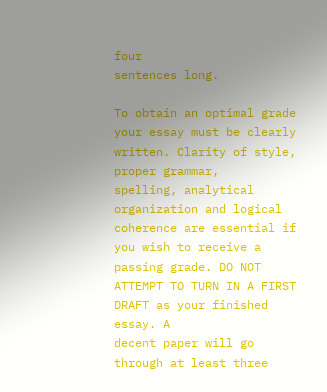four
sentences long.

To obtain an optimal grade your essay must be clearly written. Clarity of style, proper grammar,
spelling, analytical organization and logical coherence are essential if you wish to receive a
passing grade. DO NOT ATTEMPT TO TURN IN A FIRST DRAFT as your finished essay. A
decent paper will go through at least three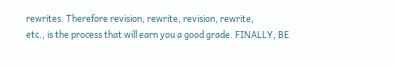rewrites. Therefore revision, rewrite, revision, rewrite,
etc., is the process that will earn you a good grade. FINALLY, BE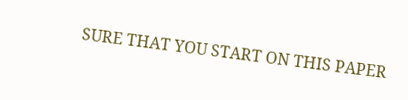SURE THAT YOU START ON THIS PAPER